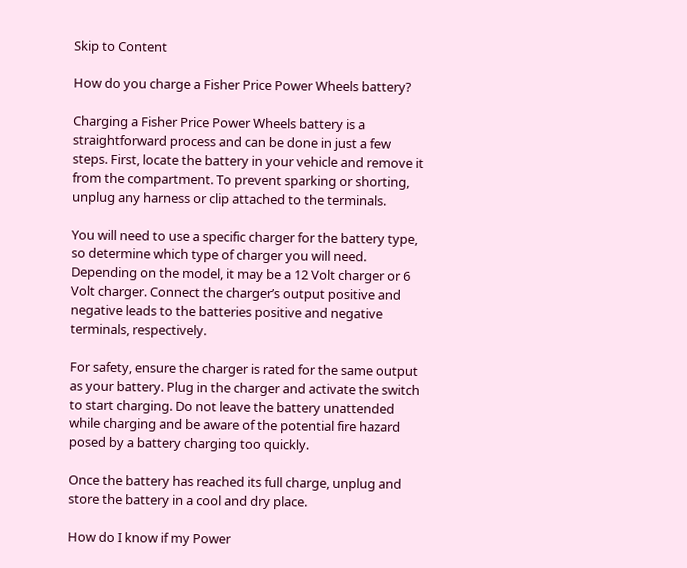Skip to Content

How do you charge a Fisher Price Power Wheels battery?

Charging a Fisher Price Power Wheels battery is a straightforward process and can be done in just a few steps. First, locate the battery in your vehicle and remove it from the compartment. To prevent sparking or shorting, unplug any harness or clip attached to the terminals.

You will need to use a specific charger for the battery type, so determine which type of charger you will need. Depending on the model, it may be a 12 Volt charger or 6 Volt charger. Connect the charger’s output positive and negative leads to the batteries positive and negative terminals, respectively.

For safety, ensure the charger is rated for the same output as your battery. Plug in the charger and activate the switch to start charging. Do not leave the battery unattended while charging and be aware of the potential fire hazard posed by a battery charging too quickly.

Once the battery has reached its full charge, unplug and store the battery in a cool and dry place.

How do I know if my Power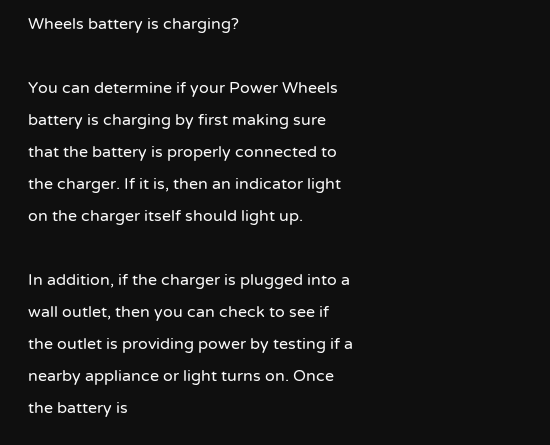Wheels battery is charging?

You can determine if your Power Wheels battery is charging by first making sure that the battery is properly connected to the charger. If it is, then an indicator light on the charger itself should light up.

In addition, if the charger is plugged into a wall outlet, then you can check to see if the outlet is providing power by testing if a nearby appliance or light turns on. Once the battery is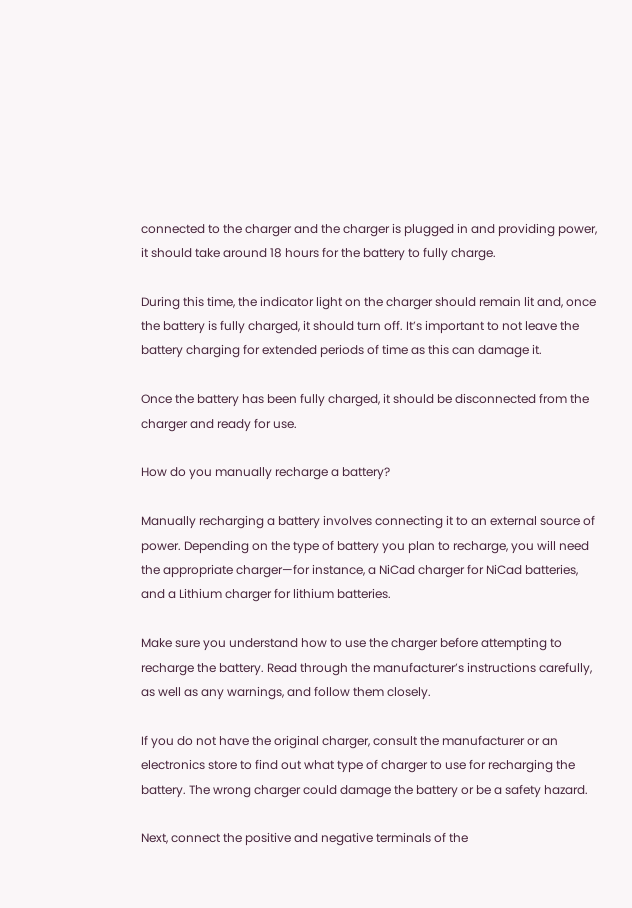connected to the charger and the charger is plugged in and providing power, it should take around 18 hours for the battery to fully charge.

During this time, the indicator light on the charger should remain lit and, once the battery is fully charged, it should turn off. It’s important to not leave the battery charging for extended periods of time as this can damage it.

Once the battery has been fully charged, it should be disconnected from the charger and ready for use.

How do you manually recharge a battery?

Manually recharging a battery involves connecting it to an external source of power. Depending on the type of battery you plan to recharge, you will need the appropriate charger—for instance, a NiCad charger for NiCad batteries, and a Lithium charger for lithium batteries.

Make sure you understand how to use the charger before attempting to recharge the battery. Read through the manufacturer’s instructions carefully, as well as any warnings, and follow them closely.

If you do not have the original charger, consult the manufacturer or an electronics store to find out what type of charger to use for recharging the battery. The wrong charger could damage the battery or be a safety hazard.

Next, connect the positive and negative terminals of the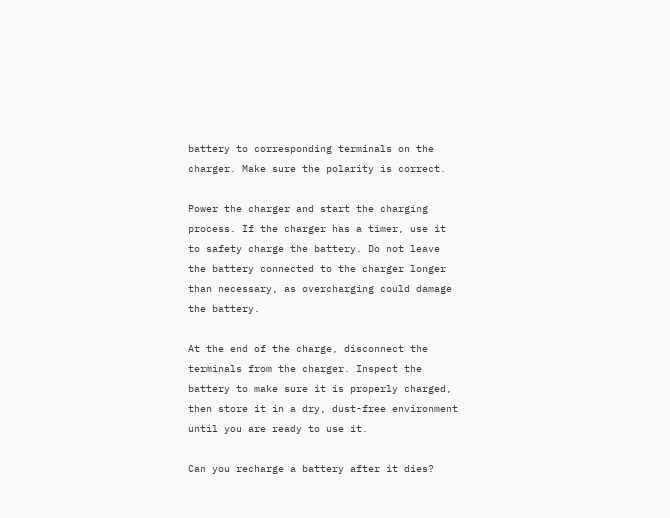battery to corresponding terminals on the charger. Make sure the polarity is correct.

Power the charger and start the charging process. If the charger has a timer, use it to safety charge the battery. Do not leave the battery connected to the charger longer than necessary, as overcharging could damage the battery.

At the end of the charge, disconnect the terminals from the charger. Inspect the battery to make sure it is properly charged, then store it in a dry, dust-free environment until you are ready to use it.

Can you recharge a battery after it dies?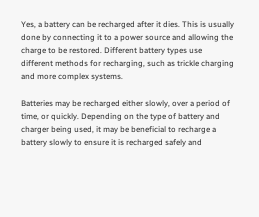Yes, a battery can be recharged after it dies. This is usually done by connecting it to a power source and allowing the charge to be restored. Different battery types use different methods for recharging, such as trickle charging and more complex systems.

Batteries may be recharged either slowly, over a period of time, or quickly. Depending on the type of battery and charger being used, it may be beneficial to recharge a battery slowly to ensure it is recharged safely and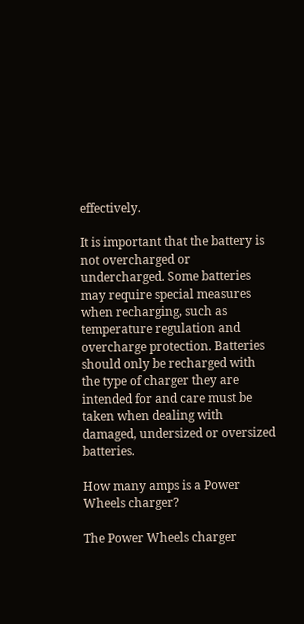effectively.

It is important that the battery is not overcharged or undercharged. Some batteries may require special measures when recharging, such as temperature regulation and overcharge protection. Batteries should only be recharged with the type of charger they are intended for and care must be taken when dealing with damaged, undersized or oversized batteries.

How many amps is a Power Wheels charger?

The Power Wheels charger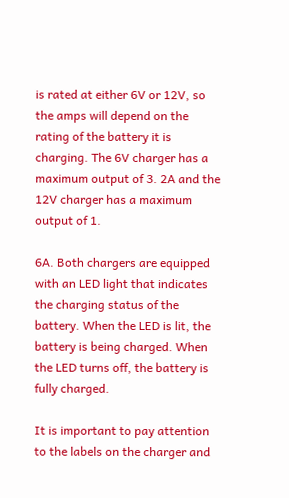is rated at either 6V or 12V, so the amps will depend on the rating of the battery it is charging. The 6V charger has a maximum output of 3. 2A and the 12V charger has a maximum output of 1.

6A. Both chargers are equipped with an LED light that indicates the charging status of the battery. When the LED is lit, the battery is being charged. When the LED turns off, the battery is fully charged.

It is important to pay attention to the labels on the charger and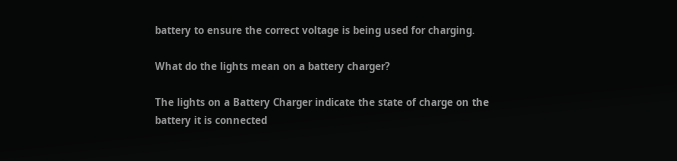battery to ensure the correct voltage is being used for charging.

What do the lights mean on a battery charger?

The lights on a Battery Charger indicate the state of charge on the battery it is connected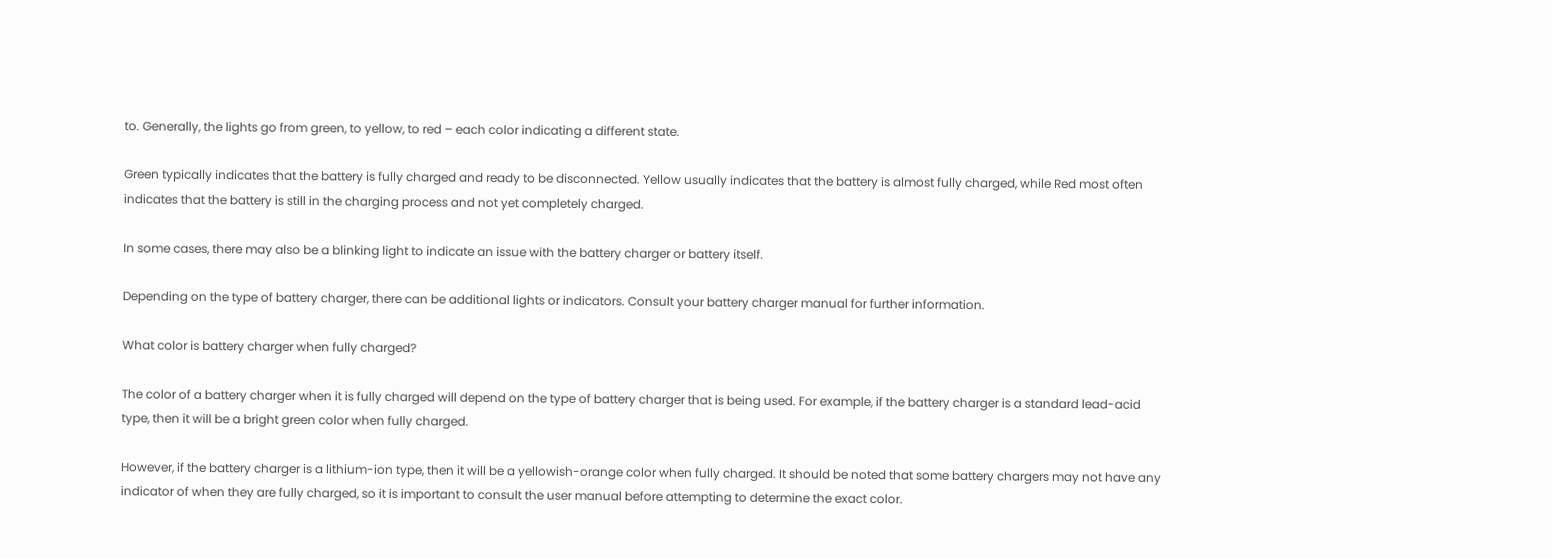to. Generally, the lights go from green, to yellow, to red – each color indicating a different state.

Green typically indicates that the battery is fully charged and ready to be disconnected. Yellow usually indicates that the battery is almost fully charged, while Red most often indicates that the battery is still in the charging process and not yet completely charged.

In some cases, there may also be a blinking light to indicate an issue with the battery charger or battery itself.

Depending on the type of battery charger, there can be additional lights or indicators. Consult your battery charger manual for further information.

What color is battery charger when fully charged?

The color of a battery charger when it is fully charged will depend on the type of battery charger that is being used. For example, if the battery charger is a standard lead-acid type, then it will be a bright green color when fully charged.

However, if the battery charger is a lithium-ion type, then it will be a yellowish-orange color when fully charged. It should be noted that some battery chargers may not have any indicator of when they are fully charged, so it is important to consult the user manual before attempting to determine the exact color.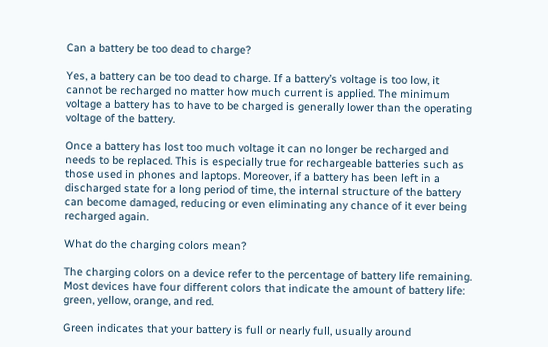Can a battery be too dead to charge?

Yes, a battery can be too dead to charge. If a battery’s voltage is too low, it cannot be recharged no matter how much current is applied. The minimum voltage a battery has to have to be charged is generally lower than the operating voltage of the battery.

Once a battery has lost too much voltage it can no longer be recharged and needs to be replaced. This is especially true for rechargeable batteries such as those used in phones and laptops. Moreover, if a battery has been left in a discharged state for a long period of time, the internal structure of the battery can become damaged, reducing or even eliminating any chance of it ever being recharged again.

What do the charging colors mean?

The charging colors on a device refer to the percentage of battery life remaining. Most devices have four different colors that indicate the amount of battery life: green, yellow, orange, and red.

Green indicates that your battery is full or nearly full, usually around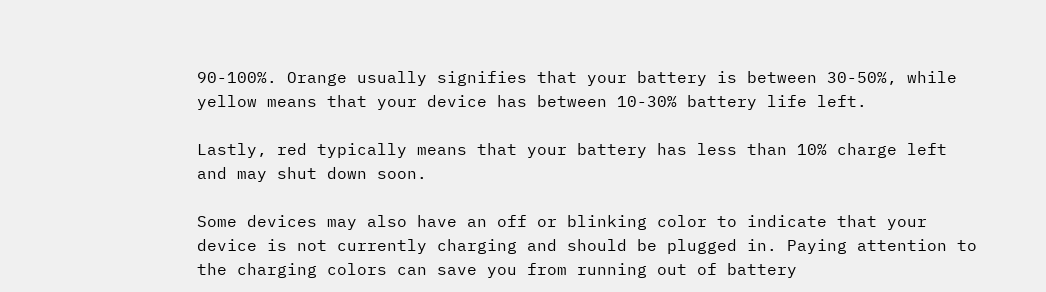90-100%. Orange usually signifies that your battery is between 30-50%, while yellow means that your device has between 10-30% battery life left.

Lastly, red typically means that your battery has less than 10% charge left and may shut down soon.

Some devices may also have an off or blinking color to indicate that your device is not currently charging and should be plugged in. Paying attention to the charging colors can save you from running out of battery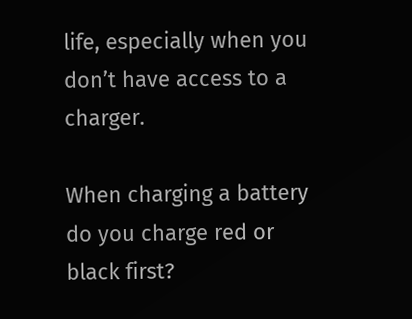life, especially when you don’t have access to a charger.

When charging a battery do you charge red or black first?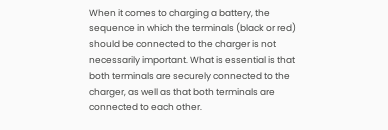When it comes to charging a battery, the sequence in which the terminals (black or red) should be connected to the charger is not necessarily important. What is essential is that both terminals are securely connected to the charger, as well as that both terminals are connected to each other.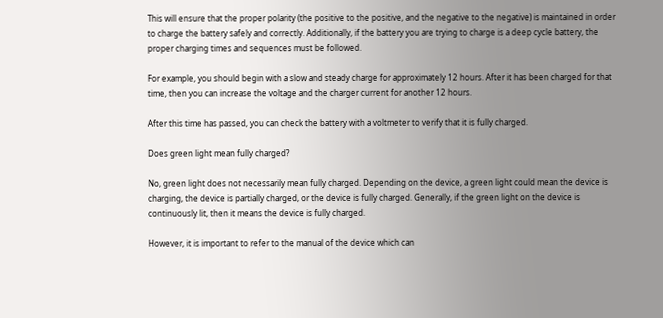This will ensure that the proper polarity (the positive to the positive, and the negative to the negative) is maintained in order to charge the battery safely and correctly. Additionally, if the battery you are trying to charge is a deep cycle battery, the proper charging times and sequences must be followed.

For example, you should begin with a slow and steady charge for approximately 12 hours. After it has been charged for that time, then you can increase the voltage and the charger current for another 12 hours.

After this time has passed, you can check the battery with a voltmeter to verify that it is fully charged.

Does green light mean fully charged?

No, green light does not necessarily mean fully charged. Depending on the device, a green light could mean the device is charging, the device is partially charged, or the device is fully charged. Generally, if the green light on the device is continuously lit, then it means the device is fully charged.

However, it is important to refer to the manual of the device which can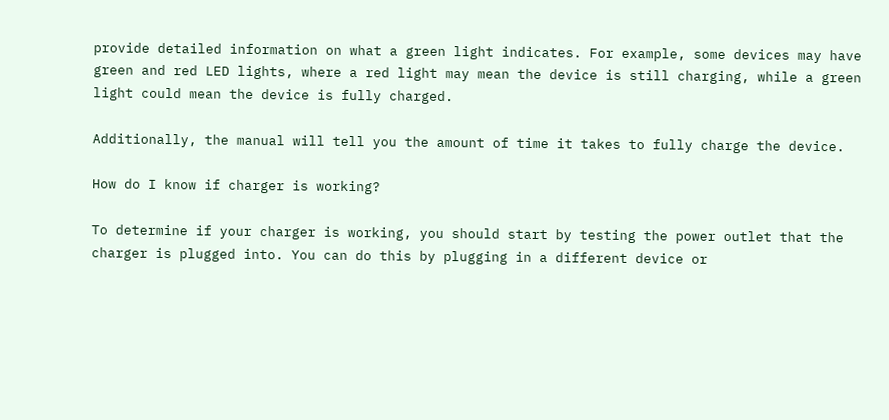provide detailed information on what a green light indicates. For example, some devices may have green and red LED lights, where a red light may mean the device is still charging, while a green light could mean the device is fully charged.

Additionally, the manual will tell you the amount of time it takes to fully charge the device.

How do I know if charger is working?

To determine if your charger is working, you should start by testing the power outlet that the charger is plugged into. You can do this by plugging in a different device or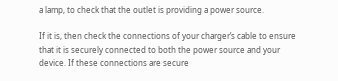a lamp, to check that the outlet is providing a power source.

If it is, then check the connections of your charger’s cable to ensure that it is securely connected to both the power source and your device. If these connections are secure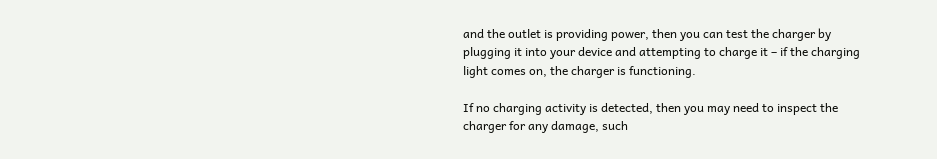and the outlet is providing power, then you can test the charger by plugging it into your device and attempting to charge it – if the charging light comes on, the charger is functioning.

If no charging activity is detected, then you may need to inspect the charger for any damage, such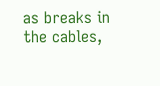as breaks in the cables,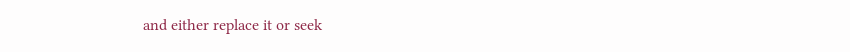and either replace it or seek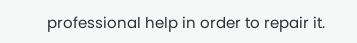professional help in order to repair it.